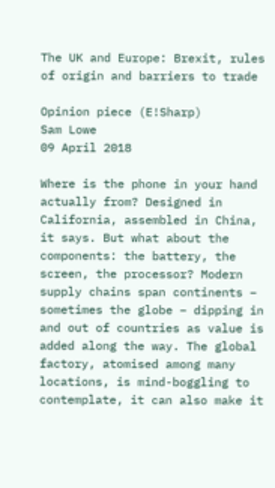The UK and Europe: Brexit, rules of origin and barriers to trade

Opinion piece (E!Sharp)
Sam Lowe
09 April 2018

Where is the phone in your hand actually from? Designed in California, assembled in China, it says. But what about the components: the battery, the screen, the processor? Modern supply chains span continents – sometimes the globe – dipping in and out of countries as value is added along the way. The global factory, atomised among many locations, is mind-boggling to contemplate, it can also make it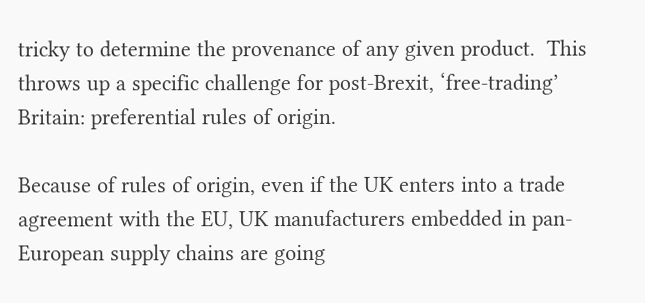tricky to determine the provenance of any given product.  This throws up a specific challenge for post-Brexit, ‘free-trading’ Britain: preferential rules of origin.

Because of rules of origin, even if the UK enters into a trade agreement with the EU, UK manufacturers embedded in pan-European supply chains are going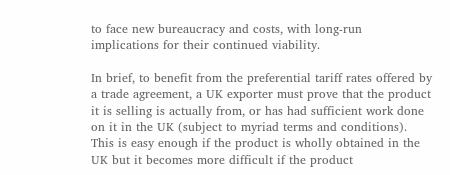to face new bureaucracy and costs, with long-run implications for their continued viability.

In brief, to benefit from the preferential tariff rates offered by a trade agreement, a UK exporter must prove that the product it is selling is actually from, or has had sufficient work done on it in the UK (subject to myriad terms and conditions). This is easy enough if the product is wholly obtained in the UK but it becomes more difficult if the product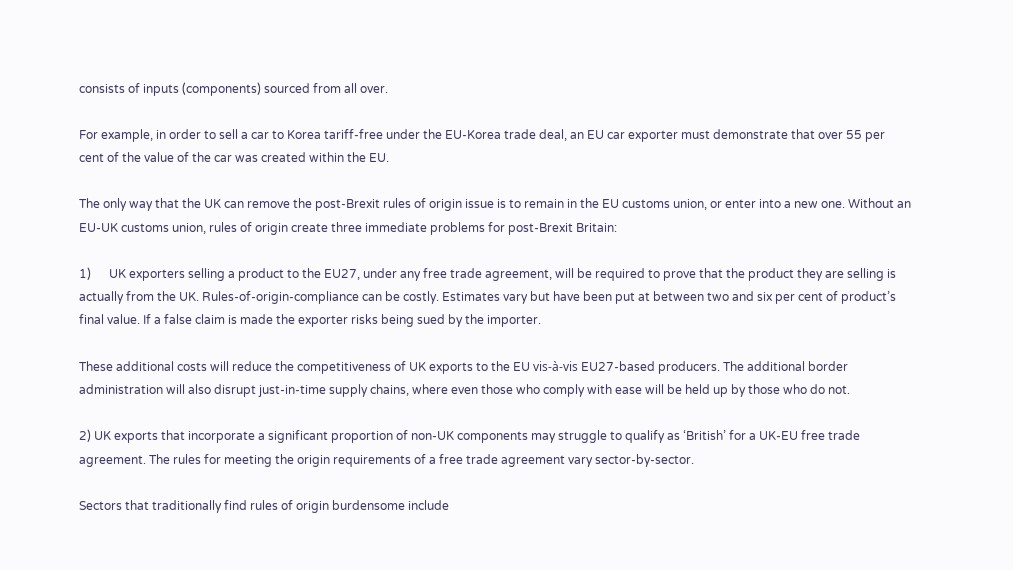consists of inputs (components) sourced from all over.

For example, in order to sell a car to Korea tariff-free under the EU-Korea trade deal, an EU car exporter must demonstrate that over 55 per cent of the value of the car was created within the EU.

The only way that the UK can remove the post-Brexit rules of origin issue is to remain in the EU customs union, or enter into a new one. Without an EU-UK customs union, rules of origin create three immediate problems for post-Brexit Britain:

1)      UK exporters selling a product to the EU27, under any free trade agreement, will be required to prove that the product they are selling is actually from the UK. Rules-of-origin-compliance can be costly. Estimates vary but have been put at between two and six per cent of product’s final value. If a false claim is made the exporter risks being sued by the importer.

These additional costs will reduce the competitiveness of UK exports to the EU vis-à-vis EU27-based producers. The additional border administration will also disrupt just-in-time supply chains, where even those who comply with ease will be held up by those who do not.

2) UK exports that incorporate a significant proportion of non-UK components may struggle to qualify as ‘British’ for a UK-EU free trade agreement. The rules for meeting the origin requirements of a free trade agreement vary sector-by-sector.

Sectors that traditionally find rules of origin burdensome include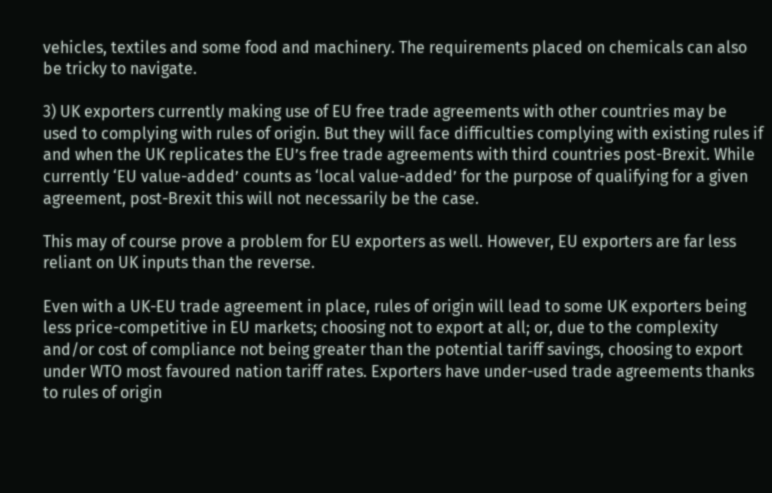vehicles, textiles and some food and machinery. The requirements placed on chemicals can also be tricky to navigate.

3) UK exporters currently making use of EU free trade agreements with other countries may be used to complying with rules of origin. But they will face difficulties complying with existing rules if and when the UK replicates the EU’s free trade agreements with third countries post-Brexit. While currently ‘EU value-added’ counts as ‘local value-added’ for the purpose of qualifying for a given agreement, post-Brexit this will not necessarily be the case.

This may of course prove a problem for EU exporters as well. However, EU exporters are far less reliant on UK inputs than the reverse.

Even with a UK-EU trade agreement in place, rules of origin will lead to some UK exporters being less price-competitive in EU markets; choosing not to export at all; or, due to the complexity and/or cost of compliance not being greater than the potential tariff savings, choosing to export under WTO most favoured nation tariff rates. Exporters have under-used trade agreements thanks to rules of origin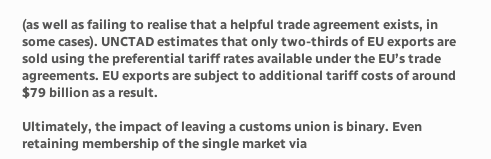(as well as failing to realise that a helpful trade agreement exists, in some cases). UNCTAD estimates that only two-thirds of EU exports are sold using the preferential tariff rates available under the EU’s trade agreements. EU exports are subject to additional tariff costs of around $79 billion as a result.

Ultimately, the impact of leaving a customs union is binary. Even retaining membership of the single market via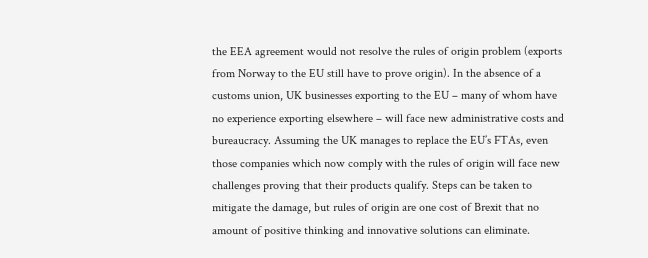the EEA agreement would not resolve the rules of origin problem (exports from Norway to the EU still have to prove origin). In the absence of a customs union, UK businesses exporting to the EU – many of whom have no experience exporting elsewhere – will face new administrative costs and bureaucracy. Assuming the UK manages to replace the EU’s FTAs, even those companies which now comply with the rules of origin will face new challenges proving that their products qualify. Steps can be taken to mitigate the damage, but rules of origin are one cost of Brexit that no amount of positive thinking and innovative solutions can eliminate.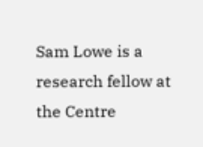Sam Lowe is a research fellow at the Centre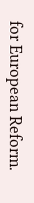for European Reform.